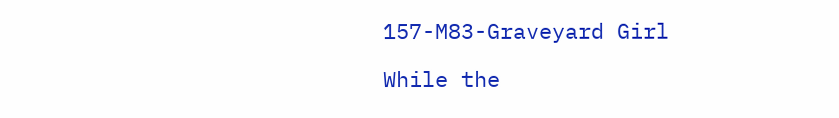157-M83-Graveyard Girl

While the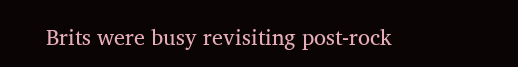Brits were busy revisiting post-rock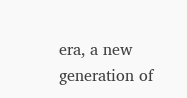era, a new generation of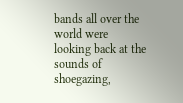bands all over the world were looking back at the sounds of shoegazing,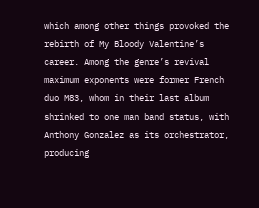which among other things provoked the rebirth of My Bloody Valentine’s career. Among the genre’s revival maximum exponents were former French duo M83, whom in their last album shrinked to one man band status, with Anthony Gonzalez as its orchestrator, producing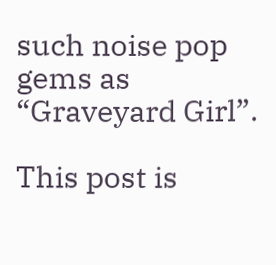such noise pop gems as “Graveyard Girl”.

This post is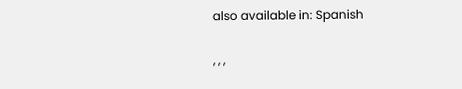also available in: Spanish

, , ,